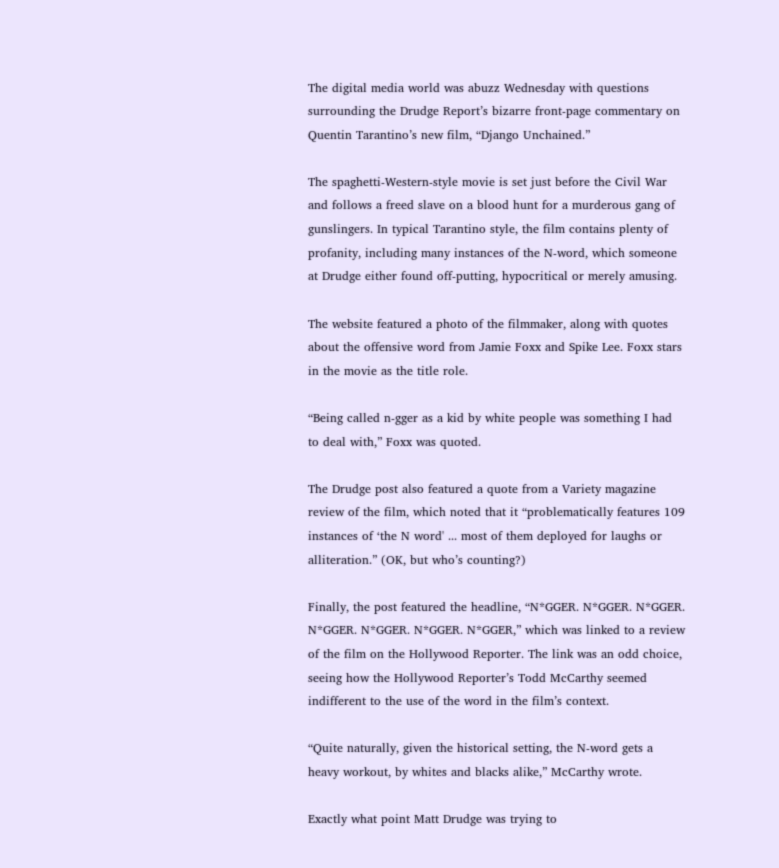The digital media world was abuzz Wednesday with questions surrounding the Drudge Report’s bizarre front-page commentary on Quentin Tarantino’s new film, “Django Unchained.”

The spaghetti-Western-style movie is set just before the Civil War and follows a freed slave on a blood hunt for a murderous gang of gunslingers. In typical Tarantino style, the film contains plenty of profanity, including many instances of the N-word, which someone at Drudge either found off-putting, hypocritical or merely amusing.

The website featured a photo of the filmmaker, along with quotes about the offensive word from Jamie Foxx and Spike Lee. Foxx stars in the movie as the title role.

“Being called n-gger as a kid by white people was something I had to deal with,” Foxx was quoted.

The Drudge post also featured a quote from a Variety magazine review of the film, which noted that it “problematically features 109 instances of ‘the N word' ... most of them deployed for laughs or alliteration.” (OK, but who’s counting?)

Finally, the post featured the headline, “N*GGER. N*GGER. N*GGER. N*GGER. N*GGER. N*GGER. N*GGER,” which was linked to a review of the film on the Hollywood Reporter. The link was an odd choice, seeing how the Hollywood Reporter’s Todd McCarthy seemed indifferent to the use of the word in the film’s context.

“Quite naturally, given the historical setting, the N-word gets a heavy workout, by whites and blacks alike,” McCarthy wrote.

Exactly what point Matt Drudge was trying to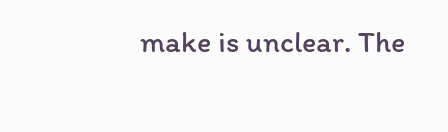make is unclear. The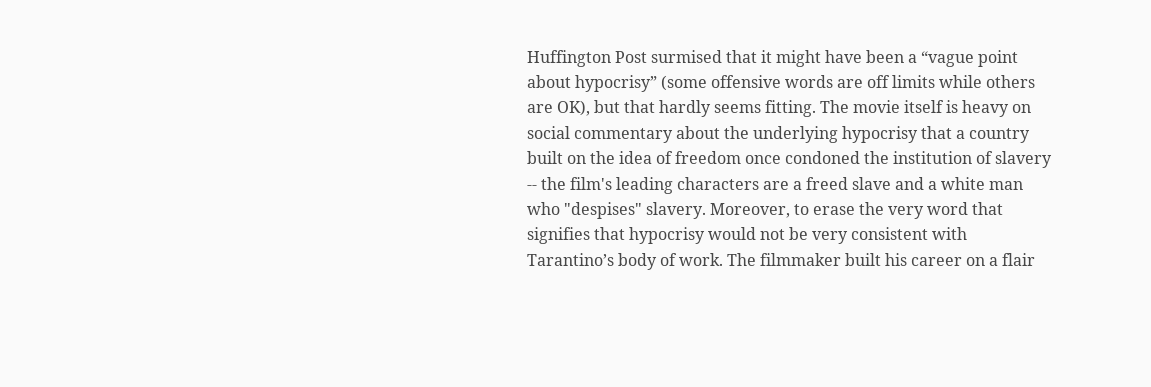Huffington Post surmised that it might have been a “vague point about hypocrisy” (some offensive words are off limits while others are OK), but that hardly seems fitting. The movie itself is heavy on social commentary about the underlying hypocrisy that a country built on the idea of freedom once condoned the institution of slavery -- the film's leading characters are a freed slave and a white man who "despises" slavery. Moreover, to erase the very word that signifies that hypocrisy would not be very consistent with Tarantino’s body of work. The filmmaker built his career on a flair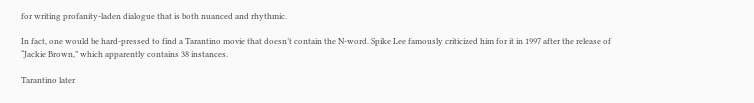for writing profanity-laden dialogue that is both nuanced and rhythmic.

In fact, one would be hard-pressed to find a Tarantino movie that doesn’t contain the N-word. Spike Lee famously criticized him for it in 1997 after the release of “Jackie Brown,” which apparently contains 38 instances.

Tarantino later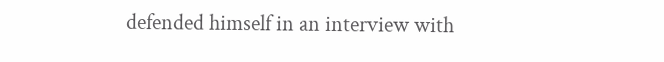defended himself in an interview with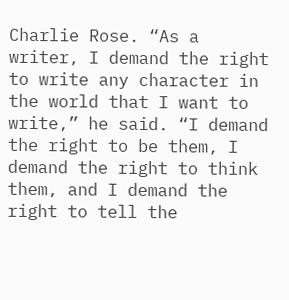Charlie Rose. “As a writer, I demand the right to write any character in the world that I want to write,” he said. “I demand the right to be them, I demand the right to think them, and I demand the right to tell the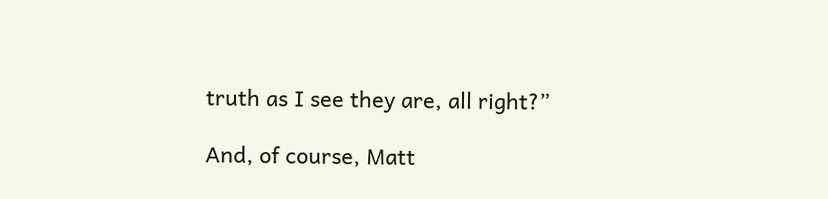truth as I see they are, all right?”

And, of course, Matt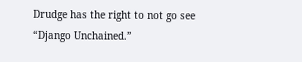Drudge has the right to not go see “Django Unchained.”